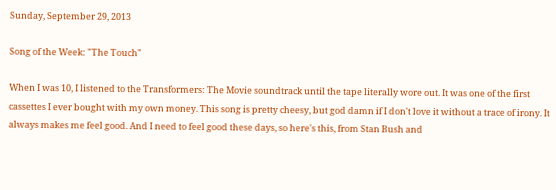Sunday, September 29, 2013

Song of the Week: "The Touch"

When I was 10, I listened to the Transformers: The Movie soundtrack until the tape literally wore out. It was one of the first cassettes I ever bought with my own money. This song is pretty cheesy, but god damn if I don't love it without a trace of irony. It always makes me feel good. And I need to feel good these days, so here's this, from Stan Bush and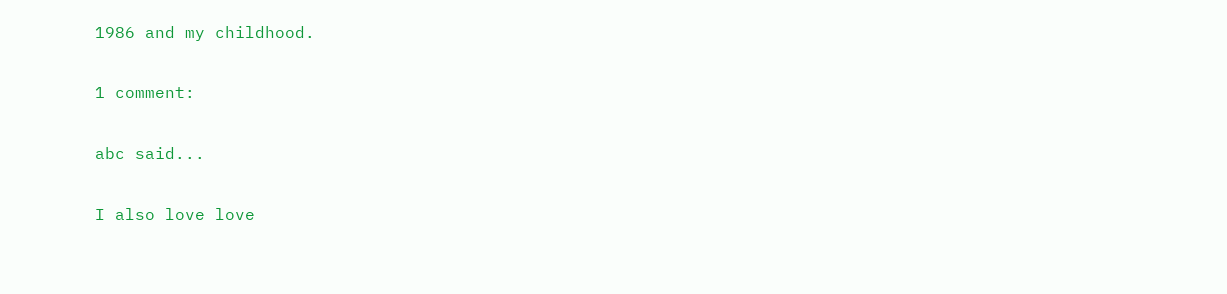1986 and my childhood.

1 comment:

abc said...

I also love love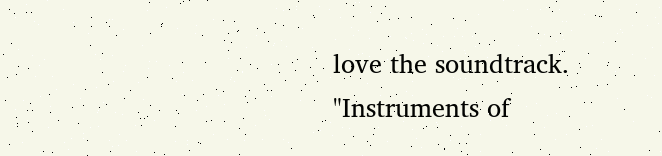love the soundtrack. "Instruments of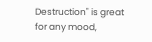Destruction" is great for any mood,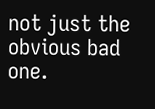not just the obvious bad one.